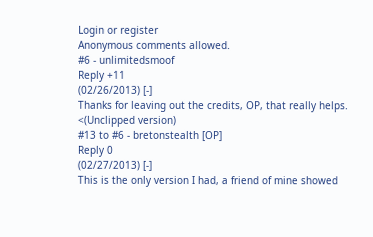Login or register
Anonymous comments allowed.
#6 - unlimitedsmoof
Reply +11
(02/26/2013) [-]
Thanks for leaving out the credits, OP, that really helps.
<(Unclipped version)
#13 to #6 - bretonstealth [OP]
Reply 0
(02/27/2013) [-]
This is the only version I had, a friend of mine showed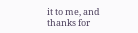it to me, and thanks for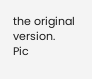the original version.
Pic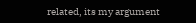related, its my argument